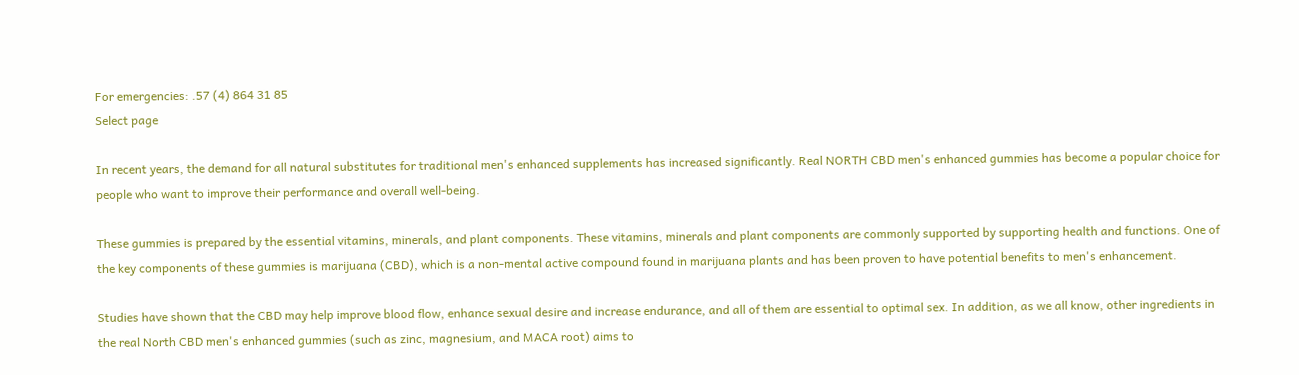For emergencies: .57 (4) 864 31 85
Select page

In recent years, the demand for all natural substitutes for traditional men's enhanced supplements has increased significantly. Real NORTH CBD men's enhanced gummies has become a popular choice for people who want to improve their performance and overall well-being.

These gummies is prepared by the essential vitamins, minerals, and plant components. These vitamins, minerals and plant components are commonly supported by supporting health and functions. One of the key components of these gummies is marijuana (CBD), which is a non-mental active compound found in marijuana plants and has been proven to have potential benefits to men's enhancement.

Studies have shown that the CBD may help improve blood flow, enhance sexual desire and increase endurance, and all of them are essential to optimal sex. In addition, as we all know, other ingredients in the real North CBD men's enhanced gummies (such as zinc, magnesium, and MACA root) aims to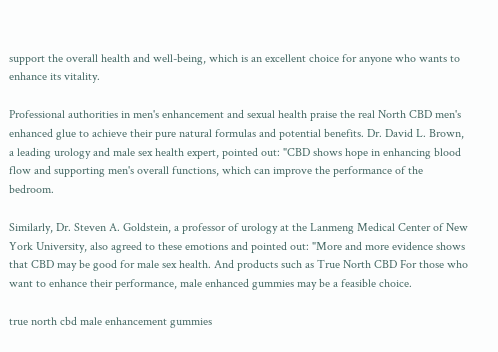support the overall health and well-being, which is an excellent choice for anyone who wants to enhance its vitality.

Professional authorities in men's enhancement and sexual health praise the real North CBD men's enhanced glue to achieve their pure natural formulas and potential benefits. Dr. David L. Brown, a leading urology and male sex health expert, pointed out: "CBD shows hope in enhancing blood flow and supporting men's overall functions, which can improve the performance of the bedroom.

Similarly, Dr. Steven A. Goldstein, a professor of urology at the Lanmeng Medical Center of New York University, also agreed to these emotions and pointed out: "More and more evidence shows that CBD may be good for male sex health. And products such as True North CBD For those who want to enhance their performance, male enhanced gummies may be a feasible choice.

true north cbd male enhancement gummies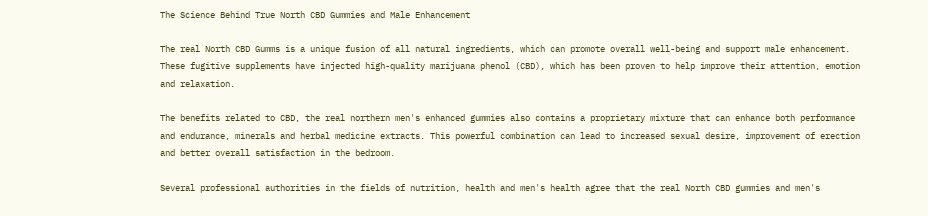The Science Behind True North CBD Gummies and Male Enhancement

The real North CBD Gumms is a unique fusion of all natural ingredients, which can promote overall well-being and support male enhancement. These fugitive supplements have injected high-quality marijuana phenol (CBD), which has been proven to help improve their attention, emotion and relaxation.

The benefits related to CBD, the real northern men's enhanced gummies also contains a proprietary mixture that can enhance both performance and endurance, minerals and herbal medicine extracts. This powerful combination can lead to increased sexual desire, improvement of erection and better overall satisfaction in the bedroom.

Several professional authorities in the fields of nutrition, health and men's health agree that the real North CBD gummies and men's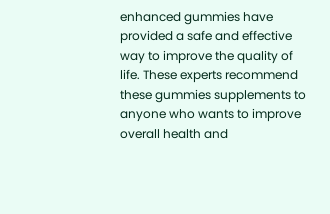enhanced gummies have provided a safe and effective way to improve the quality of life. These experts recommend these gummies supplements to anyone who wants to improve overall health and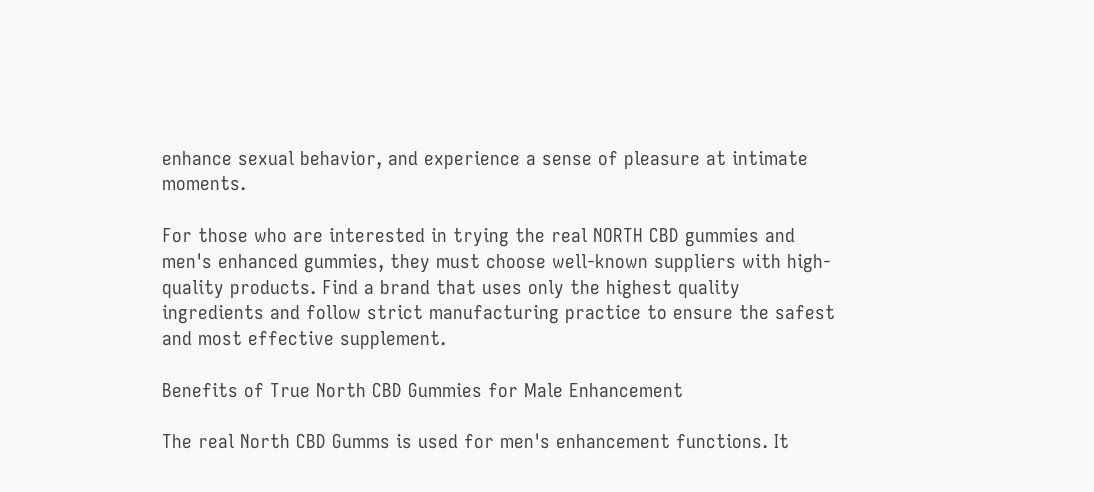enhance sexual behavior, and experience a sense of pleasure at intimate moments.

For those who are interested in trying the real NORTH CBD gummies and men's enhanced gummies, they must choose well-known suppliers with high-quality products. Find a brand that uses only the highest quality ingredients and follow strict manufacturing practice to ensure the safest and most effective supplement.

Benefits of True North CBD Gummies for Male Enhancement

The real North CBD Gumms is used for men's enhancement functions. It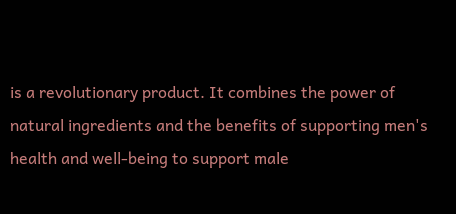is a revolutionary product. It combines the power of natural ingredients and the benefits of supporting men's health and well-being to support male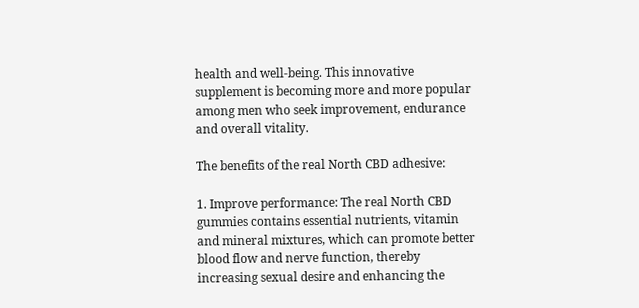health and well-being. This innovative supplement is becoming more and more popular among men who seek improvement, endurance and overall vitality.

The benefits of the real North CBD adhesive:

1. Improve performance: The real North CBD gummies contains essential nutrients, vitamin and mineral mixtures, which can promote better blood flow and nerve function, thereby increasing sexual desire and enhancing the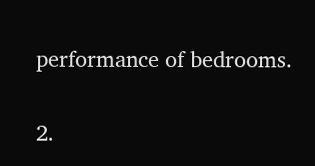performance of bedrooms.

2.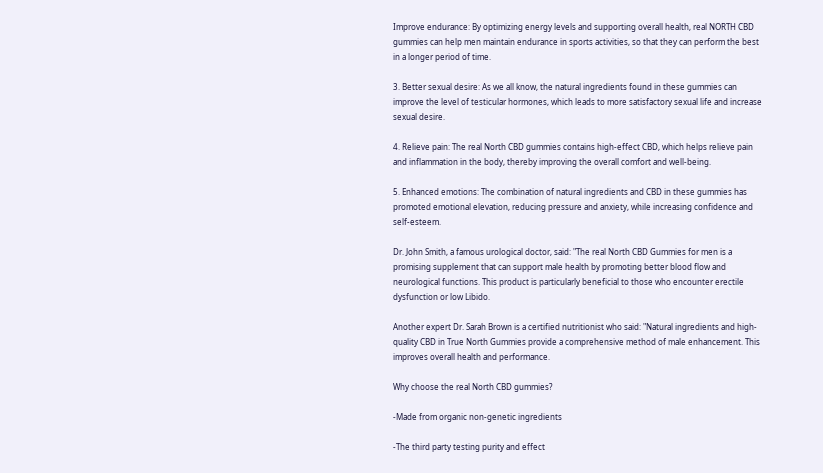Improve endurance: By optimizing energy levels and supporting overall health, real NORTH CBD gummies can help men maintain endurance in sports activities, so that they can perform the best in a longer period of time.

3. Better sexual desire: As we all know, the natural ingredients found in these gummies can improve the level of testicular hormones, which leads to more satisfactory sexual life and increase sexual desire.

4. Relieve pain: The real North CBD gummies contains high-effect CBD, which helps relieve pain and inflammation in the body, thereby improving the overall comfort and well-being.

5. Enhanced emotions: The combination of natural ingredients and CBD in these gummies has promoted emotional elevation, reducing pressure and anxiety, while increasing confidence and self-esteem.

Dr. John Smith, a famous urological doctor, said: "The real North CBD Gummies for men is a promising supplement that can support male health by promoting better blood flow and neurological functions. This product is particularly beneficial to those who encounter erectile dysfunction or low Libido.

Another expert Dr. Sarah Brown is a certified nutritionist who said: "Natural ingredients and high-quality CBD in True North Gummies provide a comprehensive method of male enhancement. This improves overall health and performance.

Why choose the real North CBD gummies?

-Made from organic non-genetic ingredients

-The third party testing purity and effect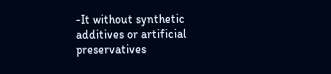-It without synthetic additives or artificial preservatives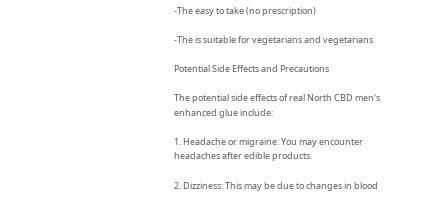-The easy to take (no prescription)

-The is suitable for vegetarians and vegetarians

Potential Side Effects and Precautions

The potential side effects of real North CBD men's enhanced glue include:

1. Headache or migraine: You may encounter headaches after edible products.

2. Dizziness: This may be due to changes in blood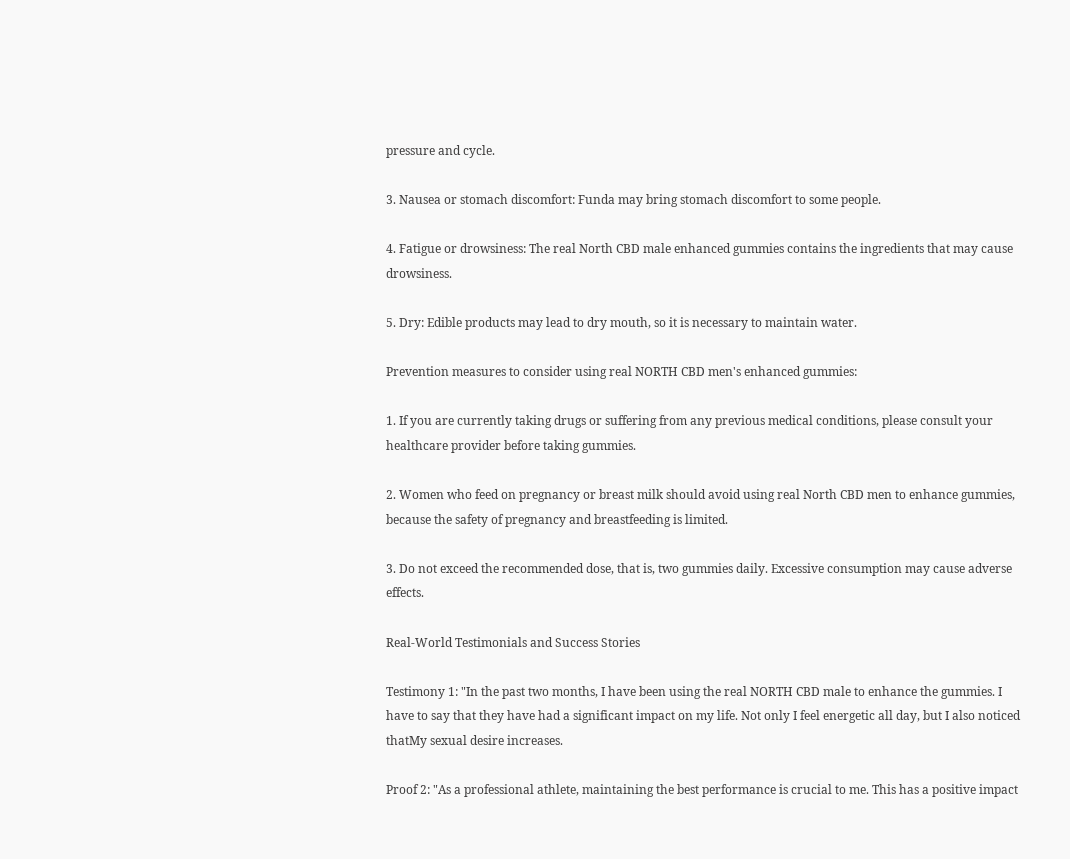pressure and cycle.

3. Nausea or stomach discomfort: Funda may bring stomach discomfort to some people.

4. Fatigue or drowsiness: The real North CBD male enhanced gummies contains the ingredients that may cause drowsiness.

5. Dry: Edible products may lead to dry mouth, so it is necessary to maintain water.

Prevention measures to consider using real NORTH CBD men's enhanced gummies:

1. If you are currently taking drugs or suffering from any previous medical conditions, please consult your healthcare provider before taking gummies.

2. Women who feed on pregnancy or breast milk should avoid using real North CBD men to enhance gummies, because the safety of pregnancy and breastfeeding is limited.

3. Do not exceed the recommended dose, that is, two gummies daily. Excessive consumption may cause adverse effects.

Real-World Testimonials and Success Stories

Testimony 1: "In the past two months, I have been using the real NORTH CBD male to enhance the gummies. I have to say that they have had a significant impact on my life. Not only I feel energetic all day, but I also noticed thatMy sexual desire increases.

Proof 2: "As a professional athlete, maintaining the best performance is crucial to me. This has a positive impact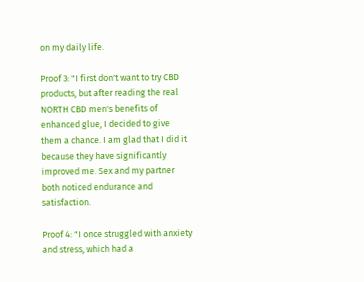on my daily life.

Proof 3: "I first don't want to try CBD products, but after reading the real NORTH CBD men's benefits of enhanced glue, I decided to give them a chance. I am glad that I did it because they have significantly improved me. Sex and my partner both noticed endurance and satisfaction.

Proof 4: "I once struggled with anxiety and stress, which had a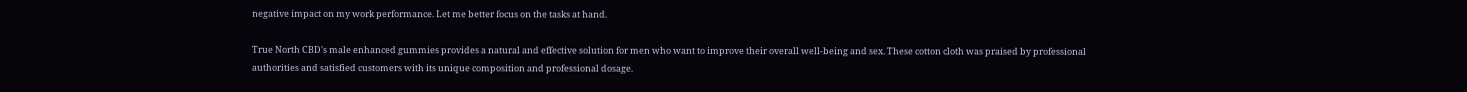negative impact on my work performance. Let me better focus on the tasks at hand.

True North CBD's male enhanced gummies provides a natural and effective solution for men who want to improve their overall well-being and sex. These cotton cloth was praised by professional authorities and satisfied customers with its unique composition and professional dosage.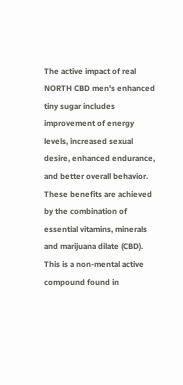The active impact of real NORTH CBD men's enhanced tiny sugar includes improvement of energy levels, increased sexual desire, enhanced endurance, and better overall behavior. These benefits are achieved by the combination of essential vitamins, minerals and marijuana dilate (CBD). This is a non-mental active compound found in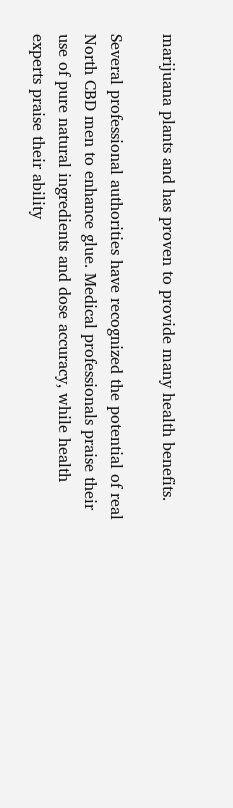marijuana plants and has proven to provide many health benefits.

Several professional authorities have recognized the potential of real North CBD men to enhance glue. Medical professionals praise their use of pure natural ingredients and dose accuracy, while health experts praise their ability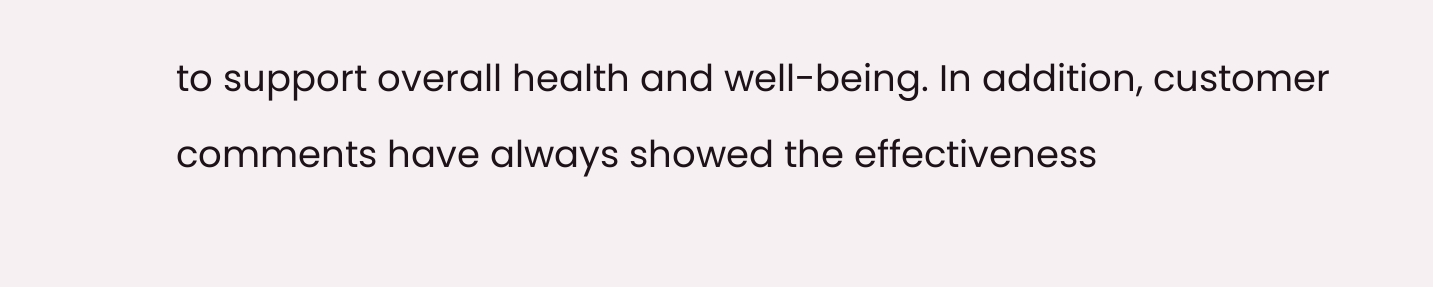to support overall health and well-being. In addition, customer comments have always showed the effectiveness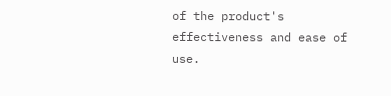of the product's effectiveness and ease of use.